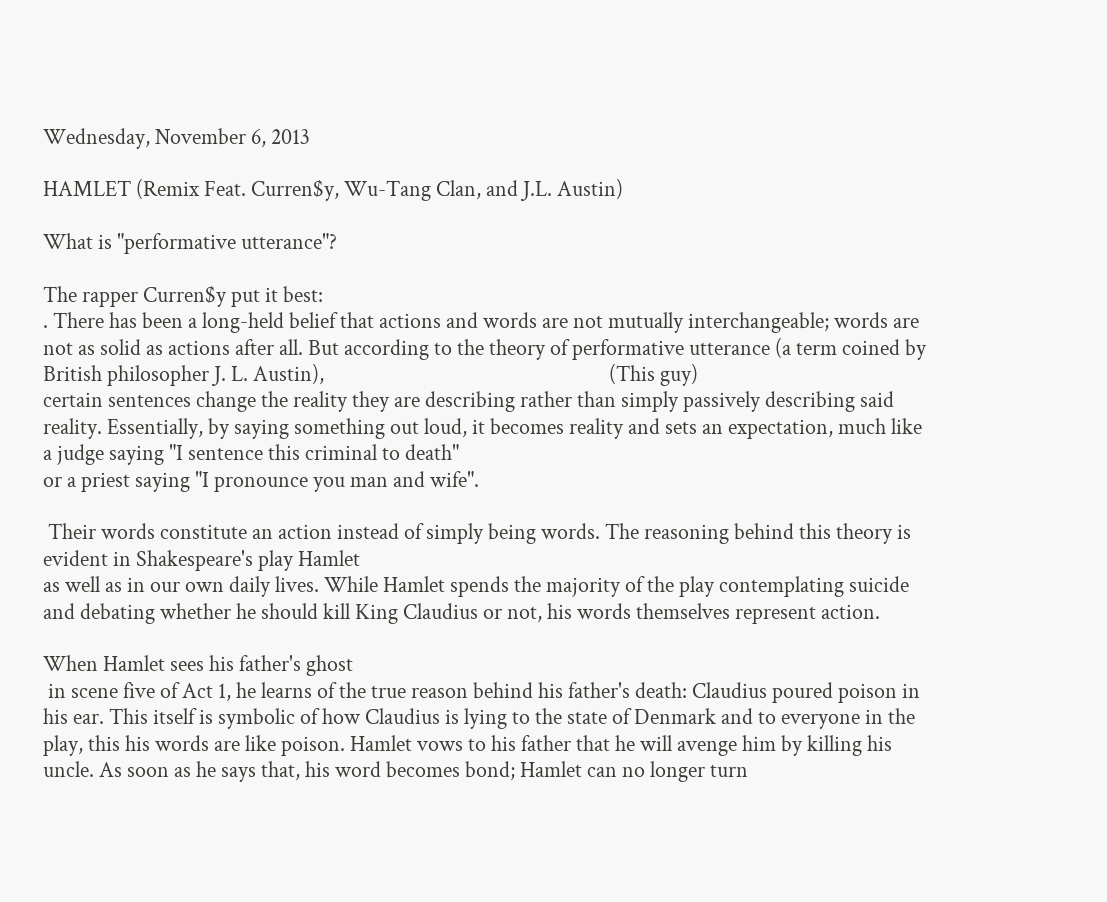Wednesday, November 6, 2013

HAMLET (Remix Feat. Curren$y, Wu-Tang Clan, and J.L. Austin)

What is "performative utterance"?

The rapper Curren$y put it best:
. There has been a long-held belief that actions and words are not mutually interchangeable; words are not as solid as actions after all. But according to the theory of performative utterance (a term coined by British philosopher J. L. Austin),                                                         (This guy)
certain sentences change the reality they are describing rather than simply passively describing said reality. Essentially, by saying something out loud, it becomes reality and sets an expectation, much like a judge saying "I sentence this criminal to death"
or a priest saying "I pronounce you man and wife".

 Their words constitute an action instead of simply being words. The reasoning behind this theory is evident in Shakespeare's play Hamlet
as well as in our own daily lives. While Hamlet spends the majority of the play contemplating suicide and debating whether he should kill King Claudius or not, his words themselves represent action.

When Hamlet sees his father's ghost
 in scene five of Act 1, he learns of the true reason behind his father's death: Claudius poured poison in his ear. This itself is symbolic of how Claudius is lying to the state of Denmark and to everyone in the play, this his words are like poison. Hamlet vows to his father that he will avenge him by killing his uncle. As soon as he says that, his word becomes bond; Hamlet can no longer turn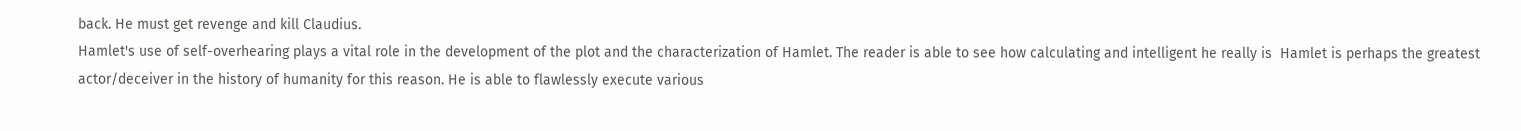back. He must get revenge and kill Claudius.
Hamlet's use of self-overhearing plays a vital role in the development of the plot and the characterization of Hamlet. The reader is able to see how calculating and intelligent he really is  Hamlet is perhaps the greatest actor/deceiver in the history of humanity for this reason. He is able to flawlessly execute various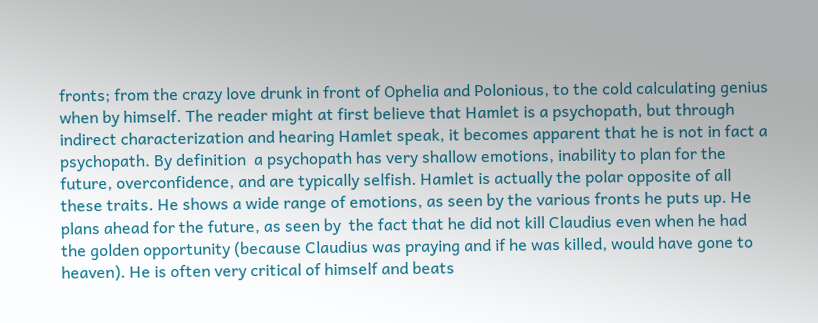fronts; from the crazy love drunk in front of Ophelia and Polonious, to the cold calculating genius when by himself. The reader might at first believe that Hamlet is a psychopath, but through indirect characterization and hearing Hamlet speak, it becomes apparent that he is not in fact a psychopath. By definition  a psychopath has very shallow emotions, inability to plan for the future, overconfidence, and are typically selfish. Hamlet is actually the polar opposite of all these traits. He shows a wide range of emotions, as seen by the various fronts he puts up. He plans ahead for the future, as seen by  the fact that he did not kill Claudius even when he had the golden opportunity (because Claudius was praying and if he was killed, would have gone to heaven). He is often very critical of himself and beats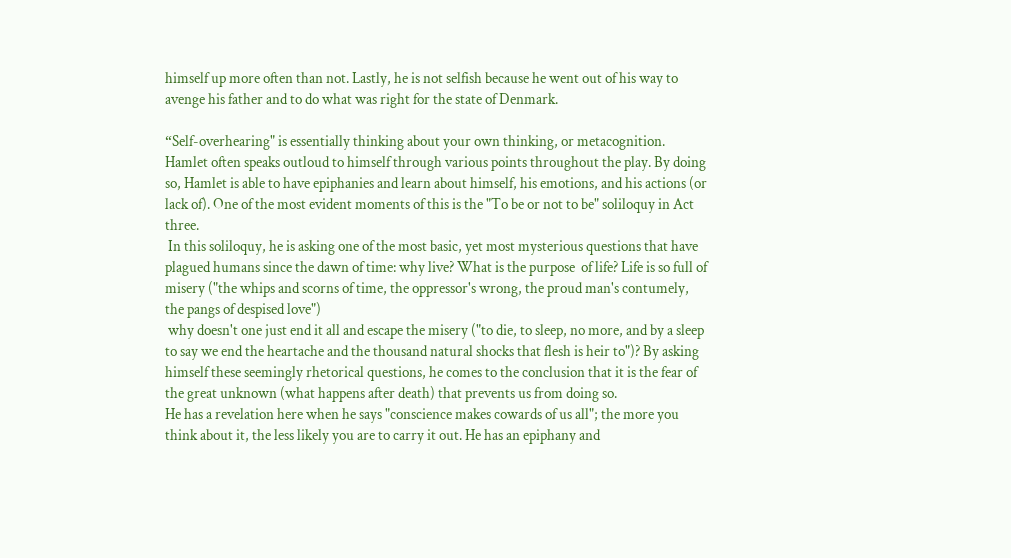himself up more often than not. Lastly, he is not selfish because he went out of his way to avenge his father and to do what was right for the state of Denmark.

“Self-overhearing" is essentially thinking about your own thinking, or metacognition.
Hamlet often speaks outloud to himself through various points throughout the play. By doing so, Hamlet is able to have epiphanies and learn about himself, his emotions, and his actions (or lack of). One of the most evident moments of this is the "To be or not to be" soliloquy in Act three.
 In this soliloquy, he is asking one of the most basic, yet most mysterious questions that have plagued humans since the dawn of time: why live? What is the purpose  of life? Life is so full of misery ("the whips and scorns of time, the oppressor's wrong, the proud man's contumely, the pangs of despised love")
 why doesn't one just end it all and escape the misery ("to die, to sleep, no more, and by a sleep to say we end the heartache and the thousand natural shocks that flesh is heir to")? By asking himself these seemingly rhetorical questions, he comes to the conclusion that it is the fear of the great unknown (what happens after death) that prevents us from doing so.
He has a revelation here when he says "conscience makes cowards of us all"; the more you think about it, the less likely you are to carry it out. He has an epiphany and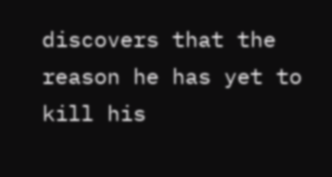discovers that the reason he has yet to kill his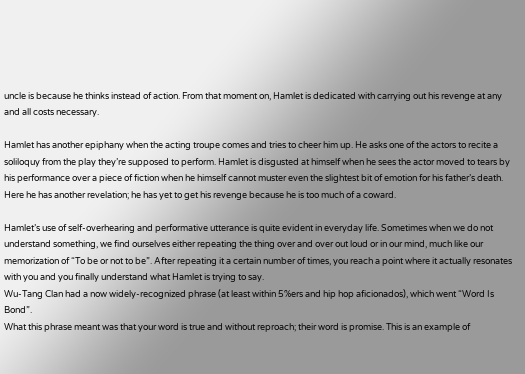uncle is because he thinks instead of action. From that moment on, Hamlet is dedicated with carrying out his revenge at any and all costs necessary.

Hamlet has another epiphany when the acting troupe comes and tries to cheer him up. He asks one of the actors to recite a soliloquy from the play they’re supposed to perform. Hamlet is disgusted at himself when he sees the actor moved to tears by his performance over a piece of fiction when he himself cannot muster even the slightest bit of emotion for his father’s death. Here he has another revelation; he has yet to get his revenge because he is too much of a coward.

Hamlet’s use of self-overhearing and performative utterance is quite evident in everyday life. Sometimes when we do not understand something, we find ourselves either repeating the thing over and over out loud or in our mind, much like our memorization of “To be or not to be”. After repeating it a certain number of times, you reach a point where it actually resonates with you and you finally understand what Hamlet is trying to say.
Wu-Tang Clan had a now widely-recognized phrase (at least within 5%ers and hip hop aficionados), which went “Word Is Bond”.
What this phrase meant was that your word is true and without reproach; their word is promise. This is an example of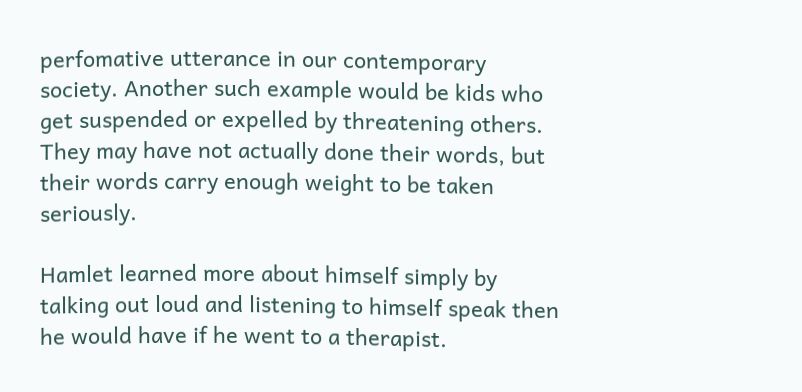perfomative utterance in our contemporary society. Another such example would be kids who get suspended or expelled by threatening others. They may have not actually done their words, but their words carry enough weight to be taken seriously.

Hamlet learned more about himself simply by talking out loud and listening to himself speak then he would have if he went to a therapist.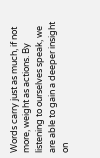Words carry just as much, if not more, weight as actions. By listening to ourselves speak, we are able to gain a deeper insight on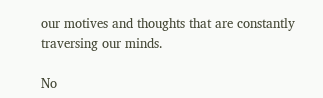our motives and thoughts that are constantly traversing our minds.

No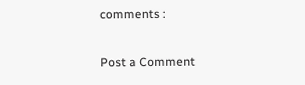comments :

Post a Comment